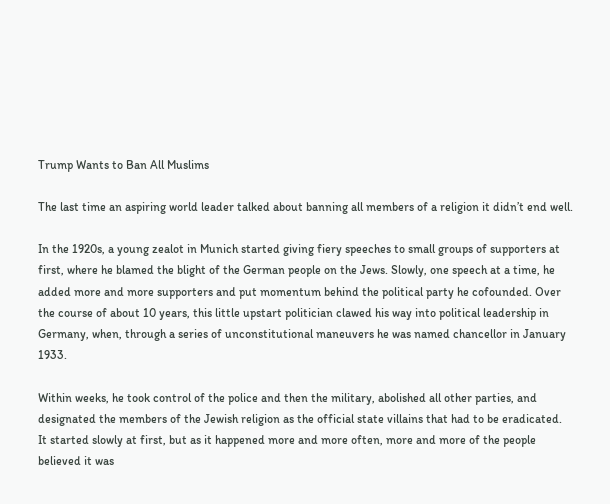Trump Wants to Ban All Muslims

The last time an aspiring world leader talked about banning all members of a religion it didn’t end well.

In the 1920s, a young zealot in Munich started giving fiery speeches to small groups of supporters at first, where he blamed the blight of the German people on the Jews. Slowly, one speech at a time, he added more and more supporters and put momentum behind the political party he cofounded. Over the course of about 10 years, this little upstart politician clawed his way into political leadership in Germany, when, through a series of unconstitutional maneuvers he was named chancellor in January 1933.

Within weeks, he took control of the police and then the military, abolished all other parties, and designated the members of the Jewish religion as the official state villains that had to be eradicated. It started slowly at first, but as it happened more and more often, more and more of the people believed it was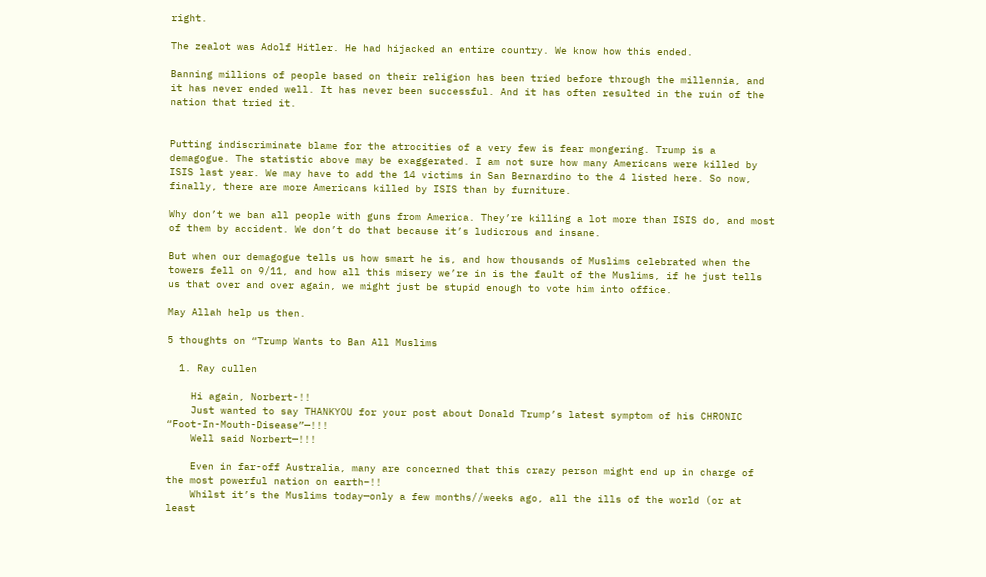right.

The zealot was Adolf Hitler. He had hijacked an entire country. We know how this ended.

Banning millions of people based on their religion has been tried before through the millennia, and it has never ended well. It has never been successful. And it has often resulted in the ruin of the nation that tried it.


Putting indiscriminate blame for the atrocities of a very few is fear mongering. Trump is a demagogue. The statistic above may be exaggerated. I am not sure how many Americans were killed by ISIS last year. We may have to add the 14 victims in San Bernardino to the 4 listed here. So now, finally, there are more Americans killed by ISIS than by furniture.

Why don’t we ban all people with guns from America. They’re killing a lot more than ISIS do, and most of them by accident. We don’t do that because it’s ludicrous and insane.

But when our demagogue tells us how smart he is, and how thousands of Muslims celebrated when the towers fell on 9/11, and how all this misery we’re in is the fault of the Muslims, if he just tells us that over and over again, we might just be stupid enough to vote him into office.

May Allah help us then.

5 thoughts on “Trump Wants to Ban All Muslims

  1. Ray cullen

    Hi again, Norbert-!!
    Just wanted to say THANKYOU for your post about Donald Trump’s latest symptom of his CHRONIC “Foot-In-Mouth-Disease”—!!!
    Well said Norbert—!!!

    Even in far-off Australia, many are concerned that this crazy person might end up in charge of the most powerful nation on earth–!!
    Whilst it’s the Muslims today—only a few months//weeks ago, all the ills of the world (or at least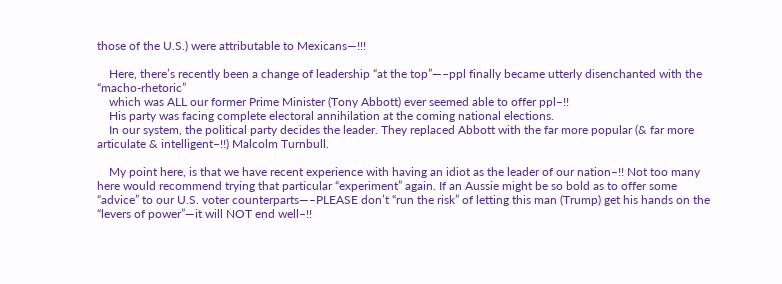those of the U.S.) were attributable to Mexicans—!!!

    Here, there’s recently been a change of leadership “at the top”—–ppl finally became utterly disenchanted with the “macho-rhetoric”
    which was ALL our former Prime Minister (Tony Abbott) ever seemed able to offer ppl–!!
    His party was facing complete electoral annihilation at the coming national elections.
    In our system, the political party decides the leader. They replaced Abbott with the far more popular (& far more articulate & intelligent–!!) Malcolm Turnbull.

    My point here, is that we have recent experience with having an idiot as the leader of our nation–!! Not too many here would recommend trying that particular “experiment” again. If an Aussie might be so bold as to offer some “advice” to our U.S. voter counterparts—–PLEASE don’t “run the risk” of letting this man (Trump) get his hands on the “levers of power”—it will NOT end well–!!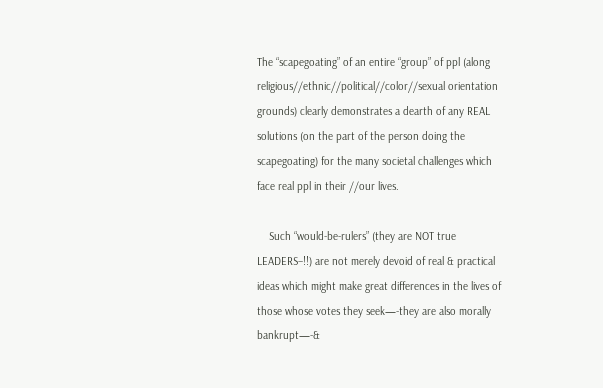The “scapegoating” of an entire “group” of ppl (along religious//ethnic//political//color//sexual orientation grounds) clearly demonstrates a dearth of any REAL solutions (on the part of the person doing the scapegoating) for the many societal challenges which face real ppl in their //our lives.

    Such “would-be-rulers” (they are NOT true LEADERS–!!) are not merely devoid of real & practical ideas which might make great differences in the lives of those whose votes they seek—-they are also morally bankrupt—-&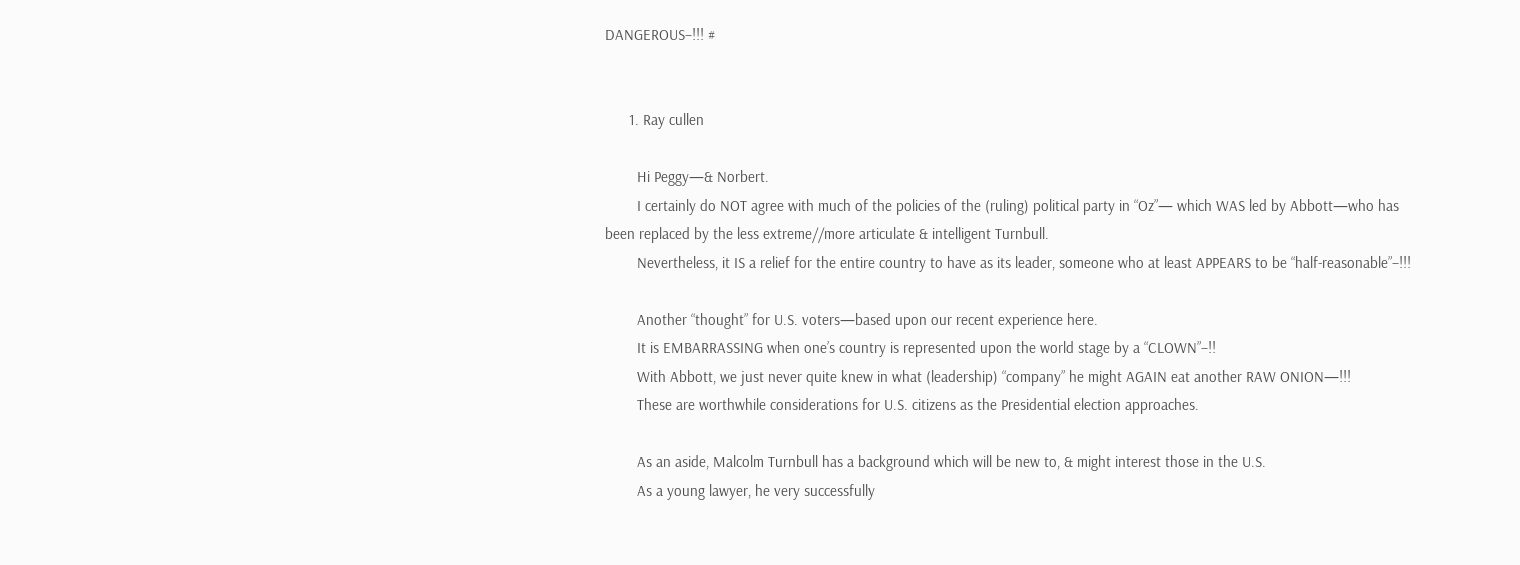DANGEROUS–!!! #


      1. Ray cullen

        Hi Peggy—& Norbert.
        I certainly do NOT agree with much of the policies of the (ruling) political party in “Oz”— which WAS led by Abbott—who has been replaced by the less extreme//more articulate & intelligent Turnbull.
        Nevertheless, it IS a relief for the entire country to have as its leader, someone who at least APPEARS to be “half-reasonable”–!!!

        Another “thought” for U.S. voters—based upon our recent experience here.
        It is EMBARRASSING when one’s country is represented upon the world stage by a “CLOWN”–!!
        With Abbott, we just never quite knew in what (leadership) “company” he might AGAIN eat another RAW ONION—!!!
        These are worthwhile considerations for U.S. citizens as the Presidential election approaches.

        As an aside, Malcolm Turnbull has a background which will be new to, & might interest those in the U.S.
        As a young lawyer, he very successfully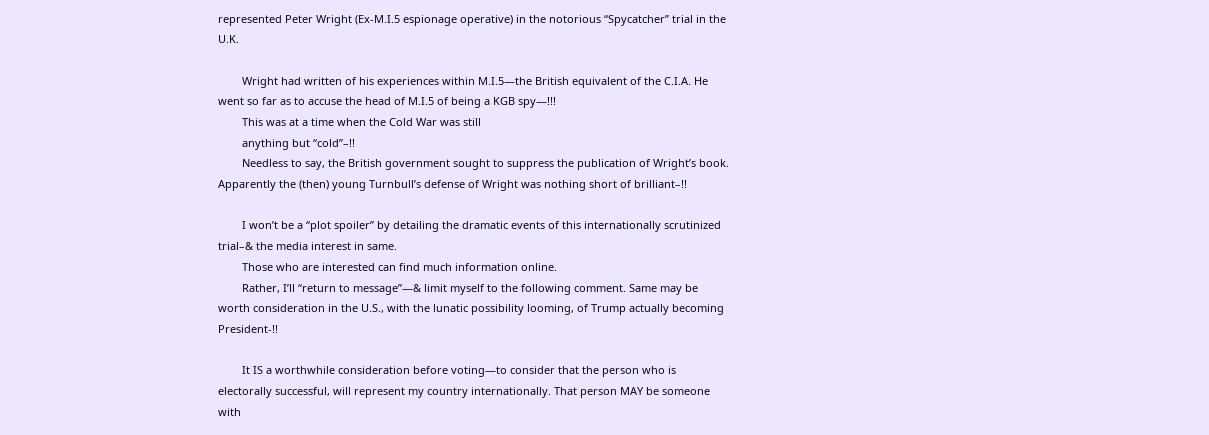represented Peter Wright (Ex-M.I.5 espionage operative) in the notorious “Spycatcher” trial in the U.K.

        Wright had written of his experiences within M.I.5—the British equivalent of the C.I.A. He went so far as to accuse the head of M.I.5 of being a KGB spy—!!!
        This was at a time when the Cold War was still
        anything but “cold”–!!
        Needless to say, the British government sought to suppress the publication of Wright’s book. Apparently the (then) young Turnbull’s defense of Wright was nothing short of brilliant–!!

        I won’t be a “plot spoiler” by detailing the dramatic events of this internationally scrutinized trial–& the media interest in same.
        Those who are interested can find much information online.
        Rather, I’ll “return to message”—& limit myself to the following comment. Same may be worth consideration in the U.S., with the lunatic possibility looming, of Trump actually becoming President-!!

        It IS a worthwhile consideration before voting—to consider that the person who is electorally successful, will represent my country internationally. That person MAY be someone with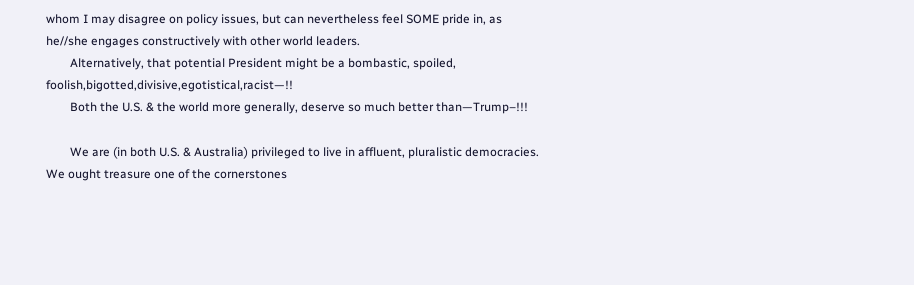whom I may disagree on policy issues, but can nevertheless feel SOME pride in, as he//she engages constructively with other world leaders.
        Alternatively, that potential President might be a bombastic, spoiled, foolish,bigotted,divisive,egotistical,racist—!!
        Both the U.S. & the world more generally, deserve so much better than—Trump–!!!

        We are (in both U.S. & Australia) privileged to live in affluent, pluralistic democracies. We ought treasure one of the cornerstones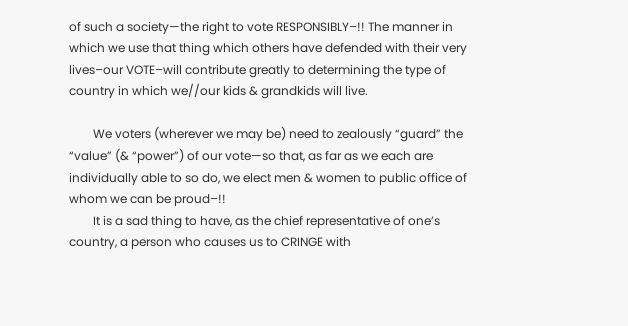of such a society—the right to vote RESPONSIBLY–!! The manner in which we use that thing which others have defended with their very lives–our VOTE–will contribute greatly to determining the type of country in which we//our kids & grandkids will live.

        We voters (wherever we may be) need to zealously “guard” the “value” (& “power”) of our vote—so that, as far as we each are individually able to so do, we elect men & women to public office of whom we can be proud–!!
        It is a sad thing to have, as the chief representative of one’s country, a person who causes us to CRINGE with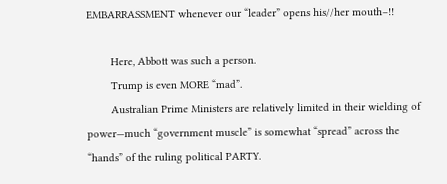EMBARRASSMENT whenever our “leader” opens his//her mouth–!!

        Here, Abbott was such a person.
        Trump is even MORE “mad”.
        Australian Prime Ministers are relatively limited in their wielding of power—much “government muscle” is somewhat “spread” across the “hands” of the ruling political PARTY.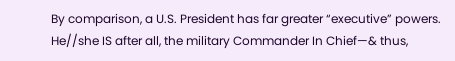By comparison, a U.S. President has far greater “executive” powers. He//she IS after all, the military Commander In Chief—& thus,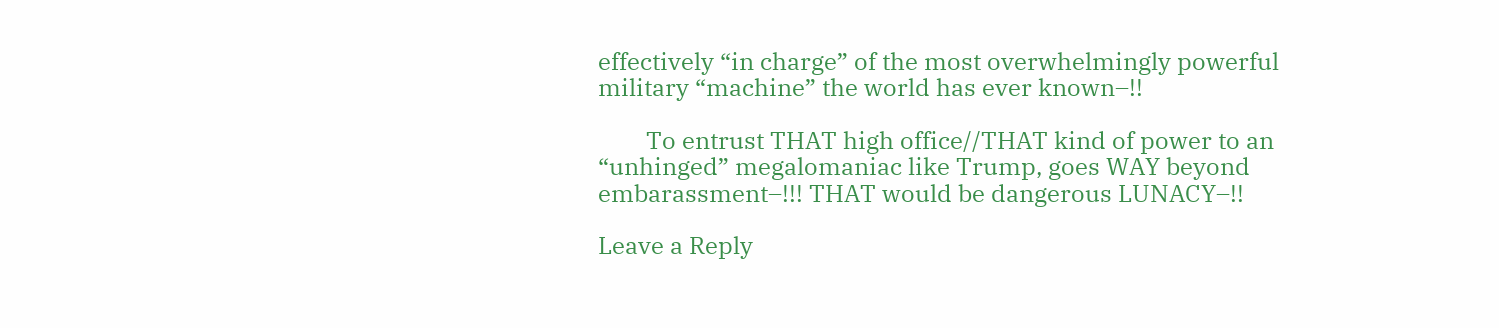effectively “in charge” of the most overwhelmingly powerful military “machine” the world has ever known–!!

        To entrust THAT high office//THAT kind of power to an “unhinged” megalomaniac like Trump, goes WAY beyond embarassment–!!! THAT would be dangerous LUNACY–!!

Leave a Reply